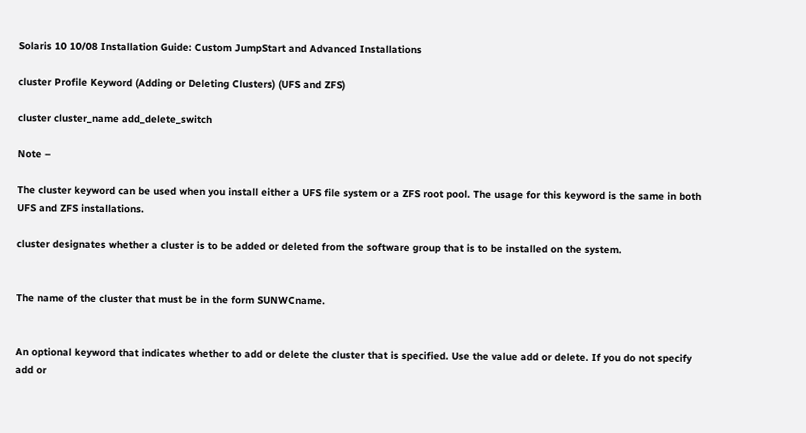Solaris 10 10/08 Installation Guide: Custom JumpStart and Advanced Installations

cluster Profile Keyword (Adding or Deleting Clusters) (UFS and ZFS)

cluster cluster_name add_delete_switch

Note –

The cluster keyword can be used when you install either a UFS file system or a ZFS root pool. The usage for this keyword is the same in both UFS and ZFS installations.

cluster designates whether a cluster is to be added or deleted from the software group that is to be installed on the system.


The name of the cluster that must be in the form SUNWCname.


An optional keyword that indicates whether to add or delete the cluster that is specified. Use the value add or delete. If you do not specify add or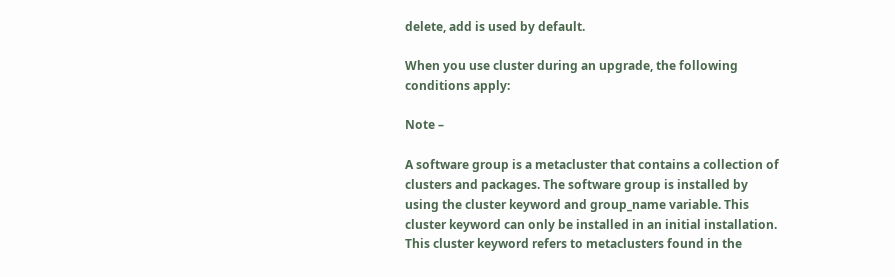delete, add is used by default.

When you use cluster during an upgrade, the following conditions apply:

Note –

A software group is a metacluster that contains a collection of clusters and packages. The software group is installed by using the cluster keyword and group_name variable. This cluster keyword can only be installed in an initial installation. This cluster keyword refers to metaclusters found in the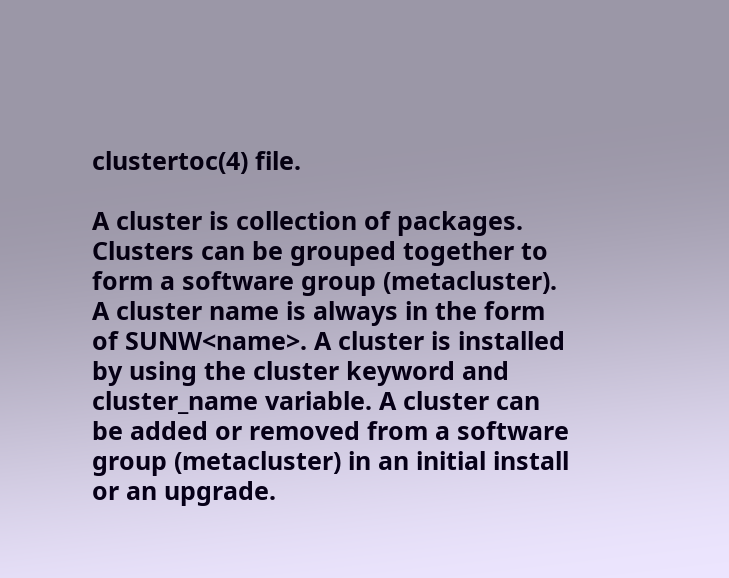clustertoc(4) file.

A cluster is collection of packages. Clusters can be grouped together to form a software group (metacluster). A cluster name is always in the form of SUNW<name>. A cluster is installed by using the cluster keyword and cluster_name variable. A cluster can be added or removed from a software group (metacluster) in an initial install or an upgrade.